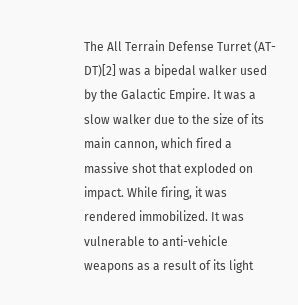The All Terrain Defense Turret (AT-DT)[2] was a bipedal walker used by the Galactic Empire. It was a slow walker due to the size of its main cannon, which fired a massive shot that exploded on impact. While firing, it was rendered immobilized. It was vulnerable to anti-vehicle weapons as a result of its light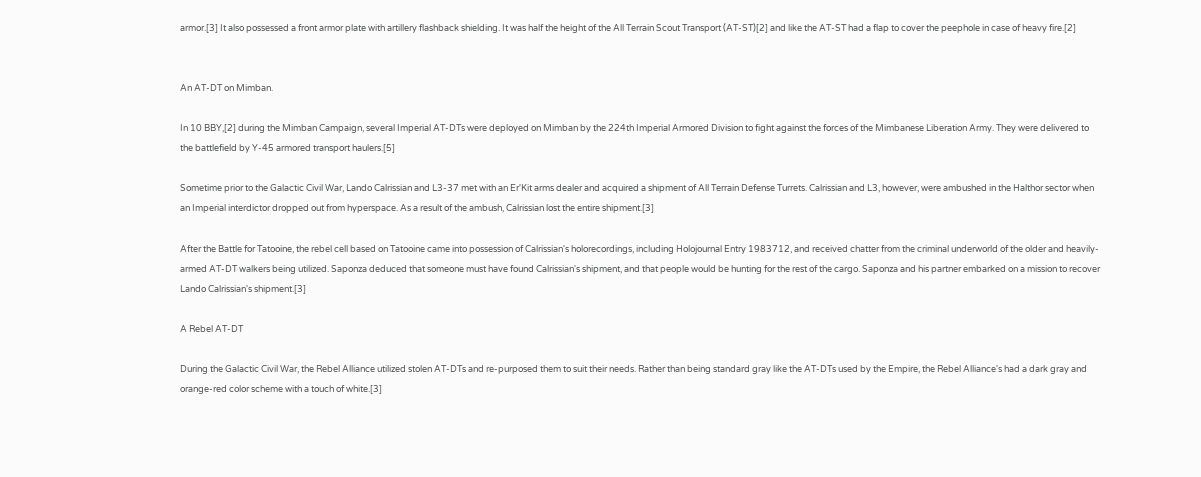armor.[3] It also possessed a front armor plate with artillery flashback shielding. It was half the height of the All Terrain Scout Transport (AT-ST)[2] and like the AT-ST had a flap to cover the peephole in case of heavy fire.[2]


An AT-DT on Mimban.

In 10 BBY,[2] during the Mimban Campaign, several Imperial AT-DTs were deployed on Mimban by the 224th Imperial Armored Division to fight against the forces of the Mimbanese Liberation Army. They were delivered to the battlefield by Y-45 armored transport haulers.[5]

Sometime prior to the Galactic Civil War, Lando Calrissian and L3-37 met with an Er'Kit arms dealer and acquired a shipment of All Terrain Defense Turrets. Calrissian and L3, however, were ambushed in the Halthor sector when an Imperial interdictor dropped out from hyperspace. As a result of the ambush, Calrissian lost the entire shipment.[3]

After the Battle for Tatooine, the rebel cell based on Tatooine came into possession of Calrissian's holorecordings, including Holojournal Entry 1983712, and received chatter from the criminal underworld of the older and heavily-armed AT-DT walkers being utilized. Saponza deduced that someone must have found Calrissian's shipment, and that people would be hunting for the rest of the cargo. Saponza and his partner embarked on a mission to recover Lando Calrissian's shipment.[3]

A Rebel AT-DT

During the Galactic Civil War, the Rebel Alliance utilized stolen AT-DTs and re-purposed them to suit their needs. Rather than being standard gray like the AT-DTs used by the Empire, the Rebel Alliance's had a dark gray and orange-red color scheme with a touch of white.[3]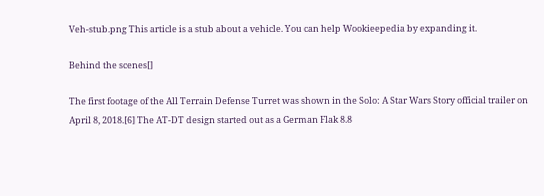Veh-stub.png This article is a stub about a vehicle. You can help Wookieepedia by expanding it.

Behind the scenes[]

The first footage of the All Terrain Defense Turret was shown in the Solo: A Star Wars Story official trailer on April 8, 2018.[6] The AT-DT design started out as a German Flak 8.8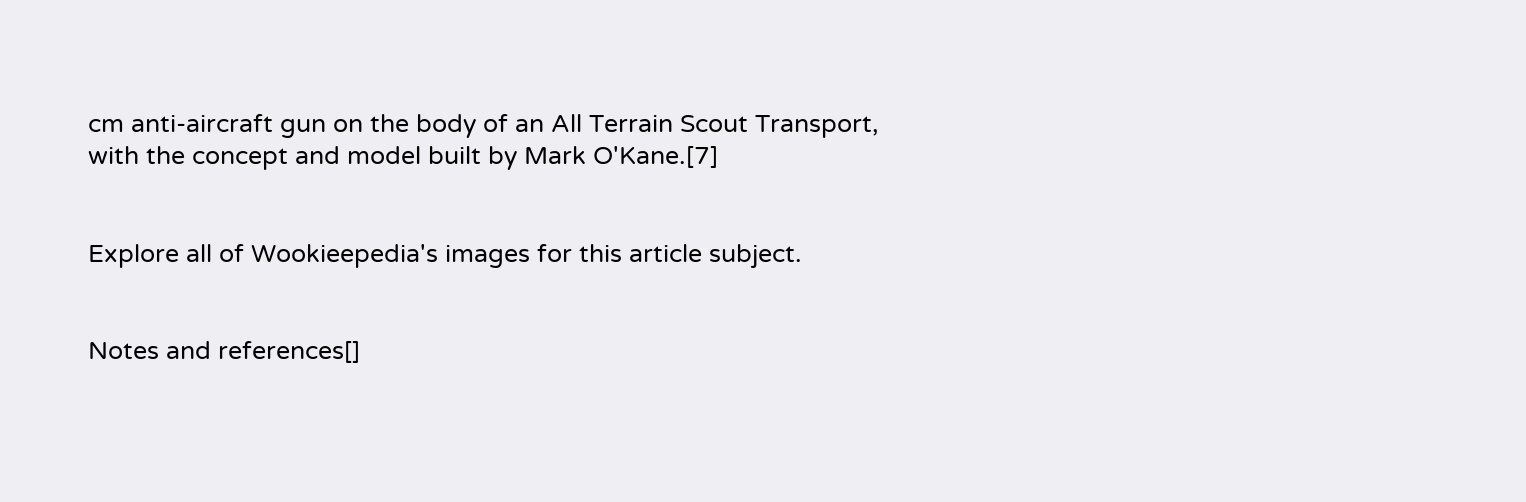cm anti-aircraft gun on the body of an All Terrain Scout Transport, with the concept and model built by Mark O'Kane.[7]


Explore all of Wookieepedia's images for this article subject.


Notes and references[]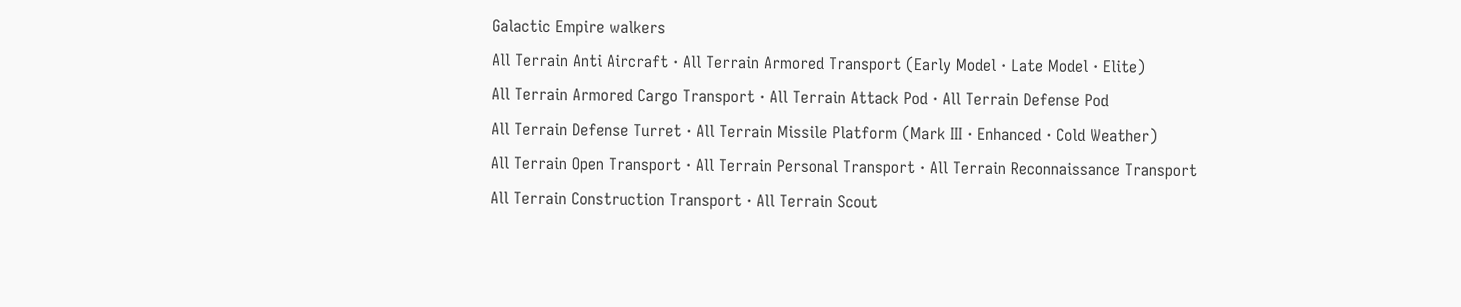Galactic Empire walkers
All Terrain Anti Aircraft · All Terrain Armored Transport (Early Model · Late Model · Elite)
All Terrain Armored Cargo Transport · All Terrain Attack Pod · All Terrain Defense Pod
All Terrain Defense Turret · All Terrain Missile Platform (Mark III · Enhanced · Cold Weather)
All Terrain Open Transport · All Terrain Personal Transport · All Terrain Reconnaissance Transport
All Terrain Construction Transport · All Terrain Scout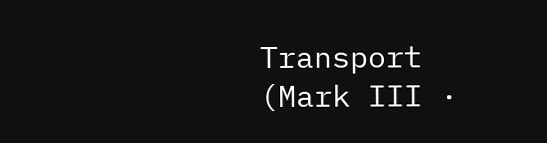Transport (Mark III ·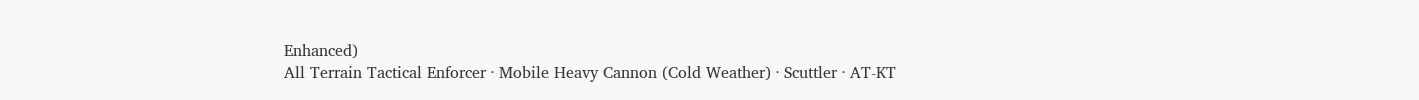Enhanced)
All Terrain Tactical Enforcer · Mobile Heavy Cannon (Cold Weather) · Scuttler · AT-KT